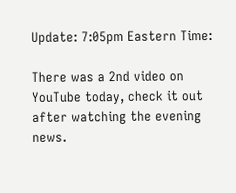Update: 7:05pm Eastern Time:

There was a 2nd video on YouTube today, check it out after watching the evening news.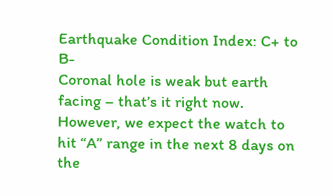Earthquake Condition Index: C+ to B-
Coronal hole is weak but earth facing – that’s it right now. However, we expect the watch to hit “A” range in the next 8 days on the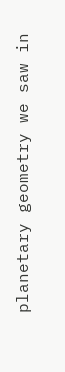planetary geometry we saw in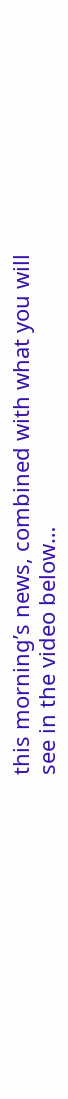this morning’s news, combined with what you will see in the video below…